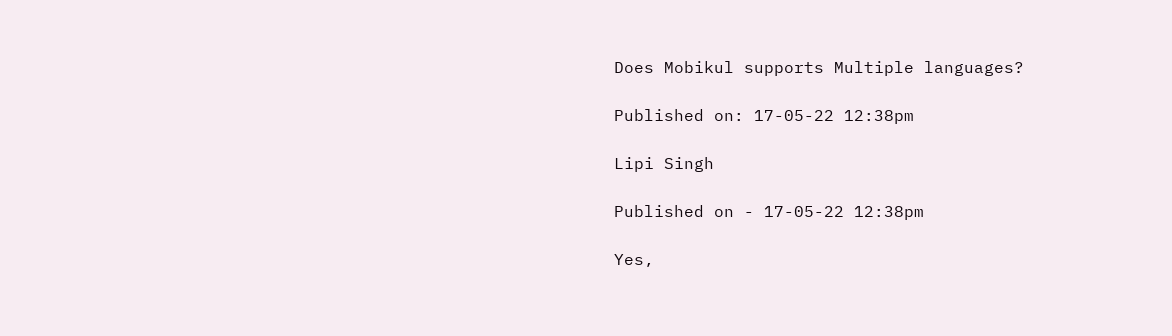Does Mobikul supports Multiple languages?

Published on: 17-05-22 12:38pm

Lipi Singh

Published on - 17-05-22 12:38pm

Yes,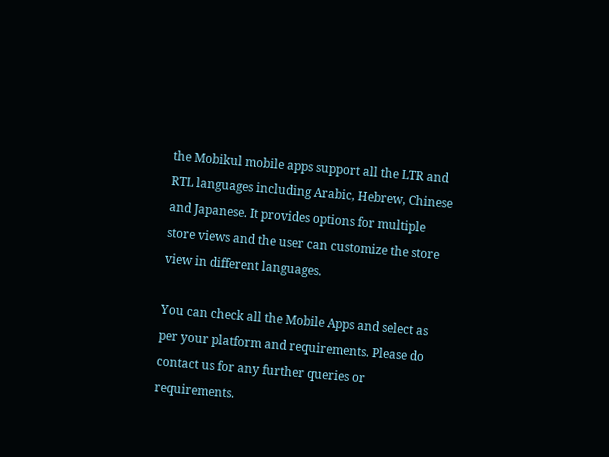the Mobikul mobile apps support all the LTR and RTL languages including Arabic, Hebrew, Chinese and Japanese. It provides options for multiple store views and the user can customize the store view in different languages.

You can check all the Mobile Apps and select as per your platform and requirements. Please do contact us for any further queries or requirements.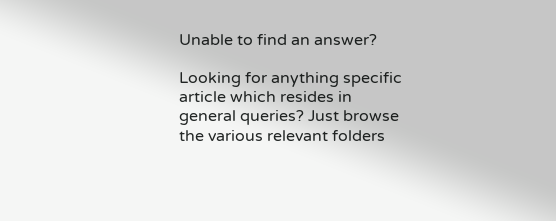Unable to find an answer?

Looking for anything specific article which resides in general queries? Just browse the various relevant folders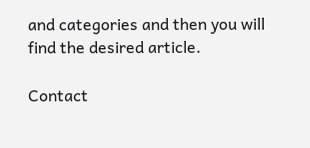and categories and then you will find the desired article.

Contact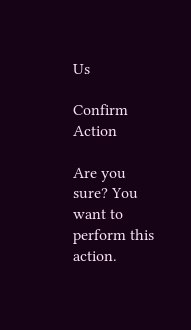Us

Confirm Action

Are you sure? You want to perform this action.